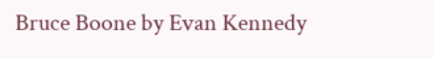Bruce Boone by Evan Kennedy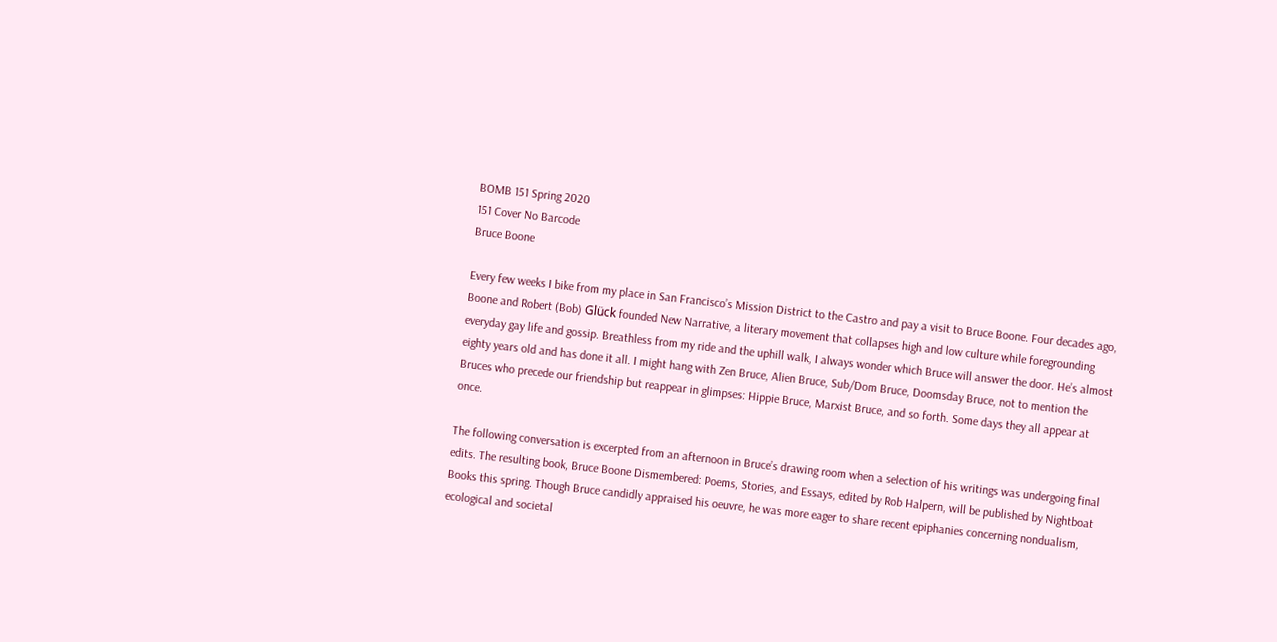BOMB 151 Spring 2020
151 Cover No Barcode
Bruce Boone

Every few weeks I bike from my place in San Francisco’s Mission District to the Castro and pay a visit to Bruce Boone. Four decades ago, Boone and Robert (Bob) Glück founded New Narrative, a literary movement that collapses high and low culture while foregrounding everyday gay life and gossip. Breathless from my ride and the uphill walk, I always wonder which Bruce will answer the door. He’s almost eighty years old and has done it all. I might hang with Zen Bruce, Alien Bruce, Sub/Dom Bruce, Doomsday Bruce, not to mention the Bruces who precede our friendship but reappear in glimpses: Hippie Bruce, Marxist Bruce, and so forth. Some days they all appear at once.

The following conversation is excerpted from an afternoon in Bruce’s drawing room when a selection of his writings was undergoing final edits. The resulting book, Bruce Boone Dismembered: Poems, Stories, and Essays, edited by Rob Halpern, will be published by Nightboat Books this spring. Though Bruce candidly appraised his oeuvre, he was more eager to share recent epiphanies concerning nondualism, ecological and societal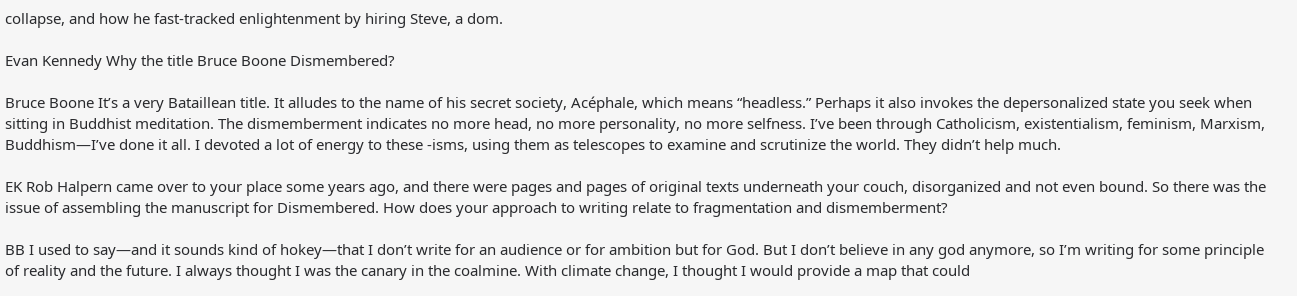collapse, and how he fast-tracked enlightenment by hiring Steve, a dom.

Evan Kennedy Why the title Bruce Boone Dismembered?

Bruce Boone It’s a very Bataillean title. It alludes to the name of his secret society, Acéphale, which means “headless.” Perhaps it also invokes the depersonalized state you seek when sitting in Buddhist meditation. The dismemberment indicates no more head, no more personality, no more selfness. I’ve been through Catholicism, existentialism, feminism, Marxism, Buddhism—I’ve done it all. I devoted a lot of energy to these -isms, using them as telescopes to examine and scrutinize the world. They didn’t help much.

EK Rob Halpern came over to your place some years ago, and there were pages and pages of original texts underneath your couch, disorganized and not even bound. So there was the issue of assembling the manuscript for Dismembered. How does your approach to writing relate to fragmentation and dismemberment?

BB I used to say—and it sounds kind of hokey—that I don’t write for an audience or for ambition but for God. But I don’t believe in any god anymore, so I’m writing for some principle of reality and the future. I always thought I was the canary in the coalmine. With climate change, I thought I would provide a map that could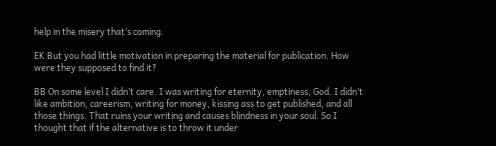help in the misery that’s coming.

EK But you had little motivation in preparing the material for publication. How were they supposed to find it?

BB On some level I didn’t care. I was writing for eternity, emptiness, God. I didn’t like ambition, careerism, writing for money, kissing ass to get published, and all those things. That ruins your writing and causes blindness in your soul. So I thought that if the alternative is to throw it under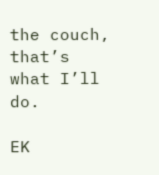the couch, that’s what I’ll do.

EK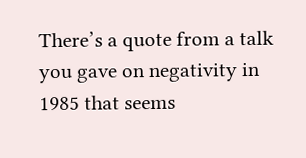There’s a quote from a talk you gave on negativity in 1985 that seems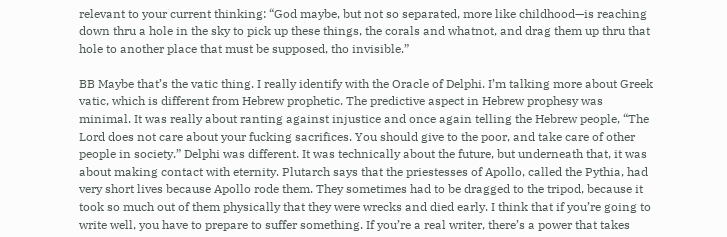relevant to your current thinking: “God maybe, but not so separated, more like childhood—is reaching down thru a hole in the sky to pick up these things, the corals and whatnot, and drag them up thru that hole to another place that must be supposed, tho invisible.”

BB Maybe that’s the vatic thing. I really identify with the Oracle of Delphi. I’m talking more about Greek vatic, which is different from Hebrew prophetic. The predictive aspect in Hebrew prophesy was minimal. It was really about ranting against injustice and once again telling the Hebrew people, “The Lord does not care about your fucking sacrifices. You should give to the poor, and take care of other people in society.” Delphi was different. It was technically about the future, but underneath that, it was about making contact with eternity. Plutarch says that the priestesses of Apollo, called the Pythia, had very short lives because Apollo rode them. They sometimes had to be dragged to the tripod, because it took so much out of them physically that they were wrecks and died early. I think that if you’re going to write well, you have to prepare to suffer something. If you’re a real writer, there’s a power that takes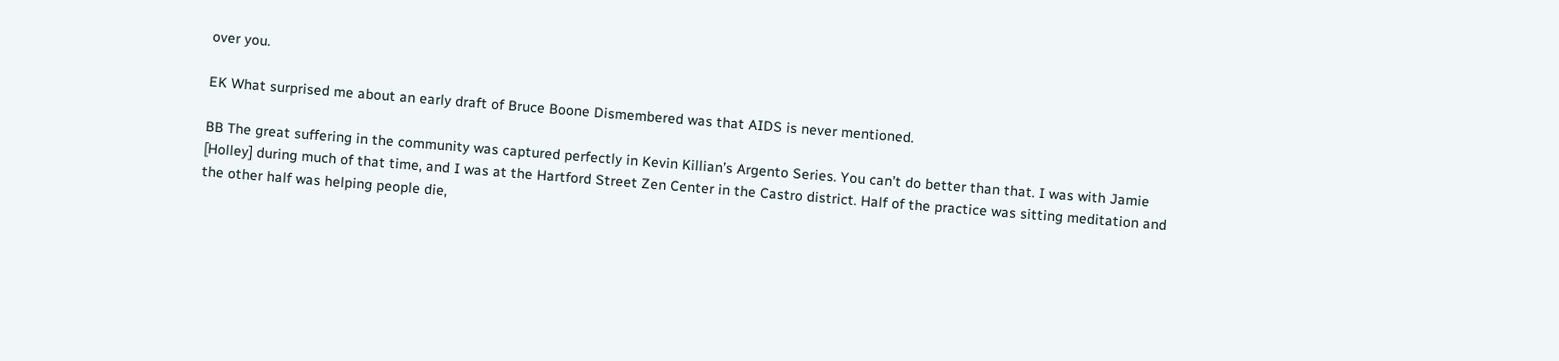over you.

EK What surprised me about an early draft of Bruce Boone Dismembered was that AIDS is never mentioned.

BB The great suffering in the community was captured perfectly in Kevin Killian’s Argento Series. You can’t do better than that. I was with Jamie [Holley] during much of that time, and I was at the Hartford Street Zen Center in the Castro district. Half of the practice was sitting meditation and the other half was helping people die,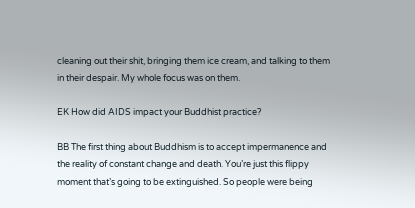cleaning out their shit, bringing them ice cream, and talking to them in their despair. My whole focus was on them.

EK How did AIDS impact your Buddhist practice?

BB The first thing about Buddhism is to accept impermanence and the reality of constant change and death. You’re just this flippy moment that’s going to be extinguished. So people were being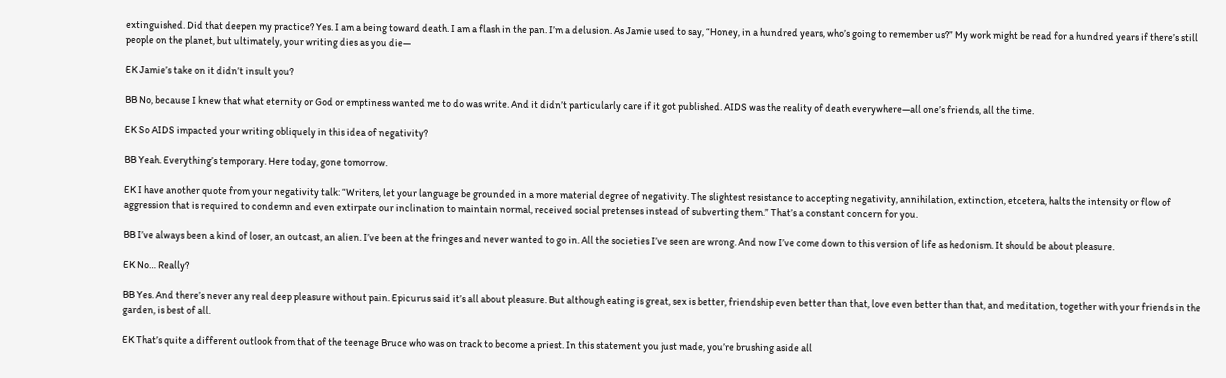extinguished. Did that deepen my practice? Yes. I am a being toward death. I am a flash in the pan. I’m a delusion. As Jamie used to say, “Honey, in a hundred years, who’s going to remember us?” My work might be read for a hundred years if there’s still people on the planet, but ultimately, your writing dies as you die—

EK Jamie’s take on it didn’t insult you?

BB No, because I knew that what eternity or God or emptiness wanted me to do was write. And it didn’t particularly care if it got published. AIDS was the reality of death everywhere—all one’s friends, all the time.

EK So AIDS impacted your writing obliquely in this idea of negativity?

BB Yeah. Everything’s temporary. Here today, gone tomorrow.

EK I have another quote from your negativity talk: “Writers, let your language be grounded in a more material degree of negativity. The slightest resistance to accepting negativity, annihilation, extinction, etcetera, halts the intensity or flow of aggression that is required to condemn and even extirpate our inclination to maintain normal, received social pretenses instead of subverting them.” That’s a constant concern for you.

BB I’ve always been a kind of loser, an outcast, an alien. I’ve been at the fringes and never wanted to go in. All the societies I’ve seen are wrong. And now I’ve come down to this version of life as hedonism. It should be about pleasure.

EK No… Really?

BB Yes. And there’s never any real deep pleasure without pain. Epicurus said it’s all about pleasure. But although eating is great, sex is better, friendship even better than that, love even better than that, and meditation, together with your friends in the garden, is best of all.

EK That’s quite a different outlook from that of the teenage Bruce who was on track to become a priest. In this statement you just made, you’re brushing aside all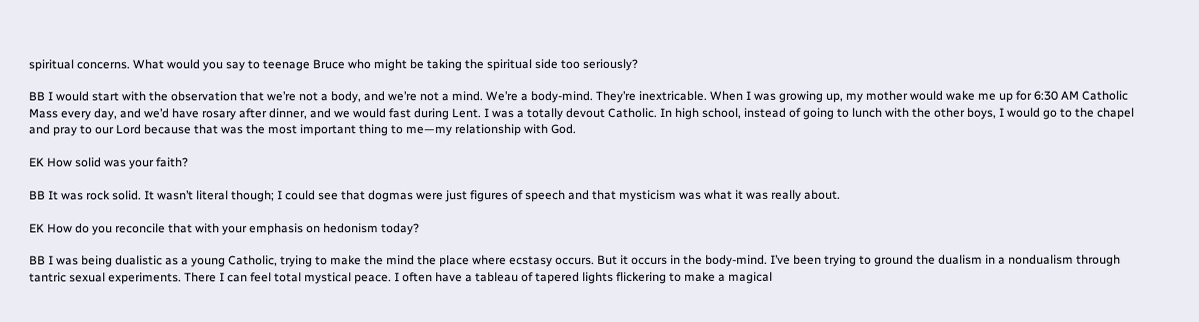spiritual concerns. What would you say to teenage Bruce who might be taking the spiritual side too seriously?

BB I would start with the observation that we’re not a body, and we’re not a mind. We’re a body-mind. They’re inextricable. When I was growing up, my mother would wake me up for 6:30 AM Catholic Mass every day, and we’d have rosary after dinner, and we would fast during Lent. I was a totally devout Catholic. In high school, instead of going to lunch with the other boys, I would go to the chapel and pray to our Lord because that was the most important thing to me—my relationship with God.

EK How solid was your faith?

BB It was rock solid. It wasn’t literal though; I could see that dogmas were just figures of speech and that mysticism was what it was really about.

EK How do you reconcile that with your emphasis on hedonism today?

BB I was being dualistic as a young Catholic, trying to make the mind the place where ecstasy occurs. But it occurs in the body-mind. I’ve been trying to ground the dualism in a nondualism through tantric sexual experiments. There I can feel total mystical peace. I often have a tableau of tapered lights flickering to make a magical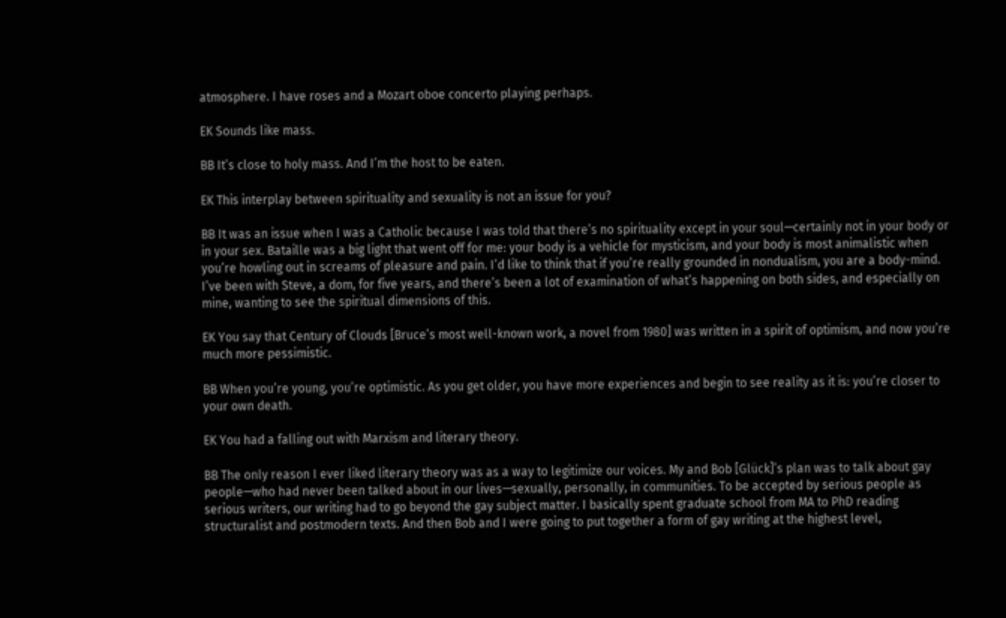atmosphere. I have roses and a Mozart oboe concerto playing perhaps.

EK Sounds like mass.

BB It’s close to holy mass. And I’m the host to be eaten.

EK This interplay between spirituality and sexuality is not an issue for you?

BB It was an issue when I was a Catholic because I was told that there’s no spirituality except in your soul—certainly not in your body or in your sex. Bataille was a big light that went off for me: your body is a vehicle for mysticism, and your body is most animalistic when you’re howling out in screams of pleasure and pain. I’d like to think that if you’re really grounded in nondualism, you are a body-mind. I’ve been with Steve, a dom, for five years, and there’s been a lot of examination of what’s happening on both sides, and especially on mine, wanting to see the spiritual dimensions of this.

EK You say that Century of Clouds [Bruce’s most well-known work, a novel from 1980] was written in a spirit of optimism, and now you’re much more pessimistic.

BB When you’re young, you’re optimistic. As you get older, you have more experiences and begin to see reality as it is: you’re closer to your own death.

EK You had a falling out with Marxism and literary theory.

BB The only reason I ever liked literary theory was as a way to legitimize our voices. My and Bob [Glück]’s plan was to talk about gay people—who had never been talked about in our lives—sexually, personally, in communities. To be accepted by serious people as serious writers, our writing had to go beyond the gay subject matter. I basically spent graduate school from MA to PhD reading structuralist and postmodern texts. And then Bob and I were going to put together a form of gay writing at the highest level,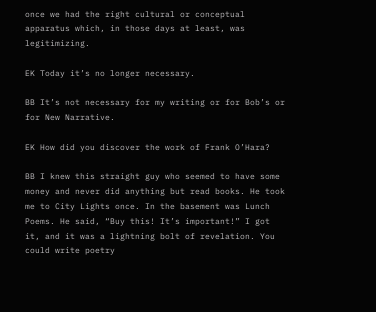once we had the right cultural or conceptual apparatus which, in those days at least, was legitimizing.

EK Today it’s no longer necessary.

BB It’s not necessary for my writing or for Bob’s or for New Narrative.

EK How did you discover the work of Frank O’Hara?

BB I knew this straight guy who seemed to have some money and never did anything but read books. He took me to City Lights once. In the basement was Lunch Poems. He said, “Buy this! It’s important!” I got it, and it was a lightning bolt of revelation. You could write poetry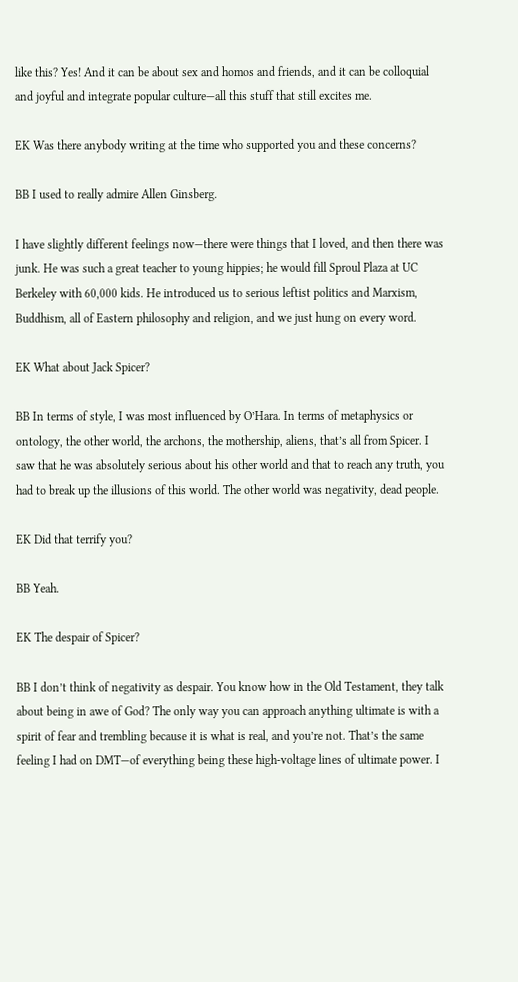like this? Yes! And it can be about sex and homos and friends, and it can be colloquial and joyful and integrate popular culture—all this stuff that still excites me.

EK Was there anybody writing at the time who supported you and these concerns?

BB I used to really admire Allen Ginsberg.

I have slightly different feelings now—there were things that I loved, and then there was junk. He was such a great teacher to young hippies; he would fill Sproul Plaza at UC Berkeley with 60,000 kids. He introduced us to serious leftist politics and Marxism, Buddhism, all of Eastern philosophy and religion, and we just hung on every word.

EK What about Jack Spicer?

BB In terms of style, I was most influenced by O’Hara. In terms of metaphysics or ontology, the other world, the archons, the mothership, aliens, that’s all from Spicer. I saw that he was absolutely serious about his other world and that to reach any truth, you had to break up the illusions of this world. The other world was negativity, dead people.

EK Did that terrify you?

BB Yeah.

EK The despair of Spicer?

BB I don’t think of negativity as despair. You know how in the Old Testament, they talk about being in awe of God? The only way you can approach anything ultimate is with a spirit of fear and trembling because it is what is real, and you’re not. That’s the same feeling I had on DMT—of everything being these high-voltage lines of ultimate power. I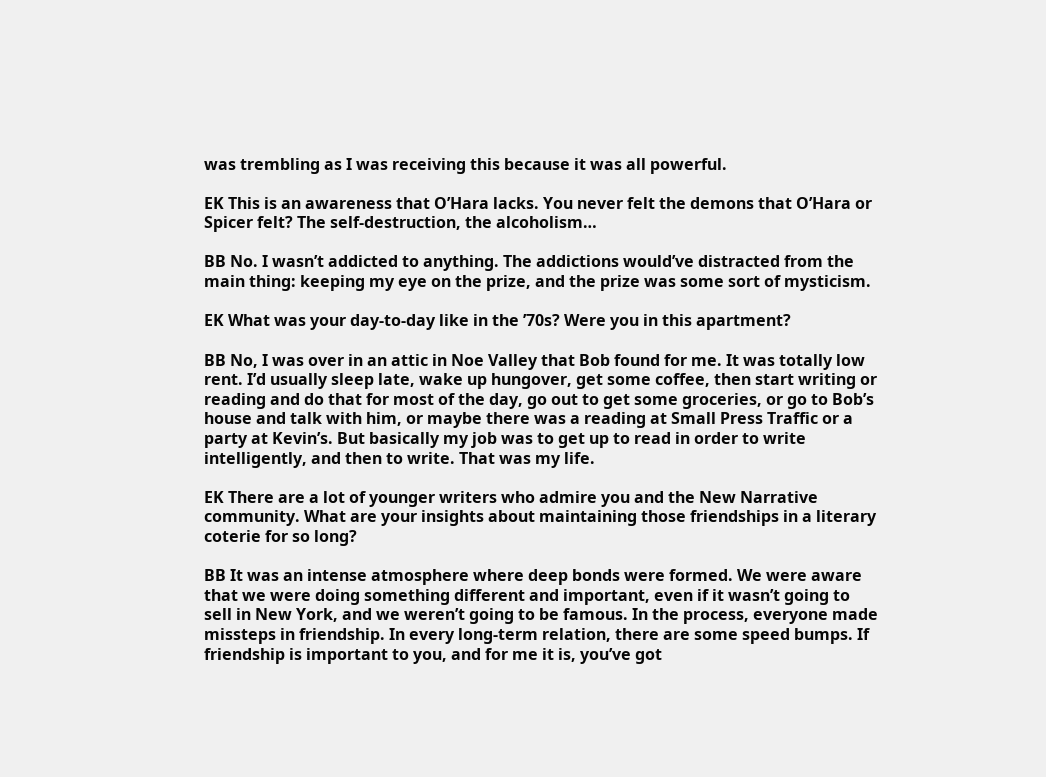was trembling as I was receiving this because it was all powerful.

EK This is an awareness that O’Hara lacks. You never felt the demons that O’Hara or Spicer felt? The self-destruction, the alcoholism…

BB No. I wasn’t addicted to anything. The addictions would’ve distracted from the main thing: keeping my eye on the prize, and the prize was some sort of mysticism.

EK What was your day-to-day like in the ’70s? Were you in this apartment?

BB No, I was over in an attic in Noe Valley that Bob found for me. It was totally low rent. I’d usually sleep late, wake up hungover, get some coffee, then start writing or reading and do that for most of the day, go out to get some groceries, or go to Bob’s house and talk with him, or maybe there was a reading at Small Press Traffic or a party at Kevin’s. But basically my job was to get up to read in order to write intelligently, and then to write. That was my life.

EK There are a lot of younger writers who admire you and the New Narrative community. What are your insights about maintaining those friendships in a literary coterie for so long?

BB It was an intense atmosphere where deep bonds were formed. We were aware that we were doing something different and important, even if it wasn’t going to sell in New York, and we weren’t going to be famous. In the process, everyone made missteps in friendship. In every long-term relation, there are some speed bumps. If friendship is important to you, and for me it is, you’ve got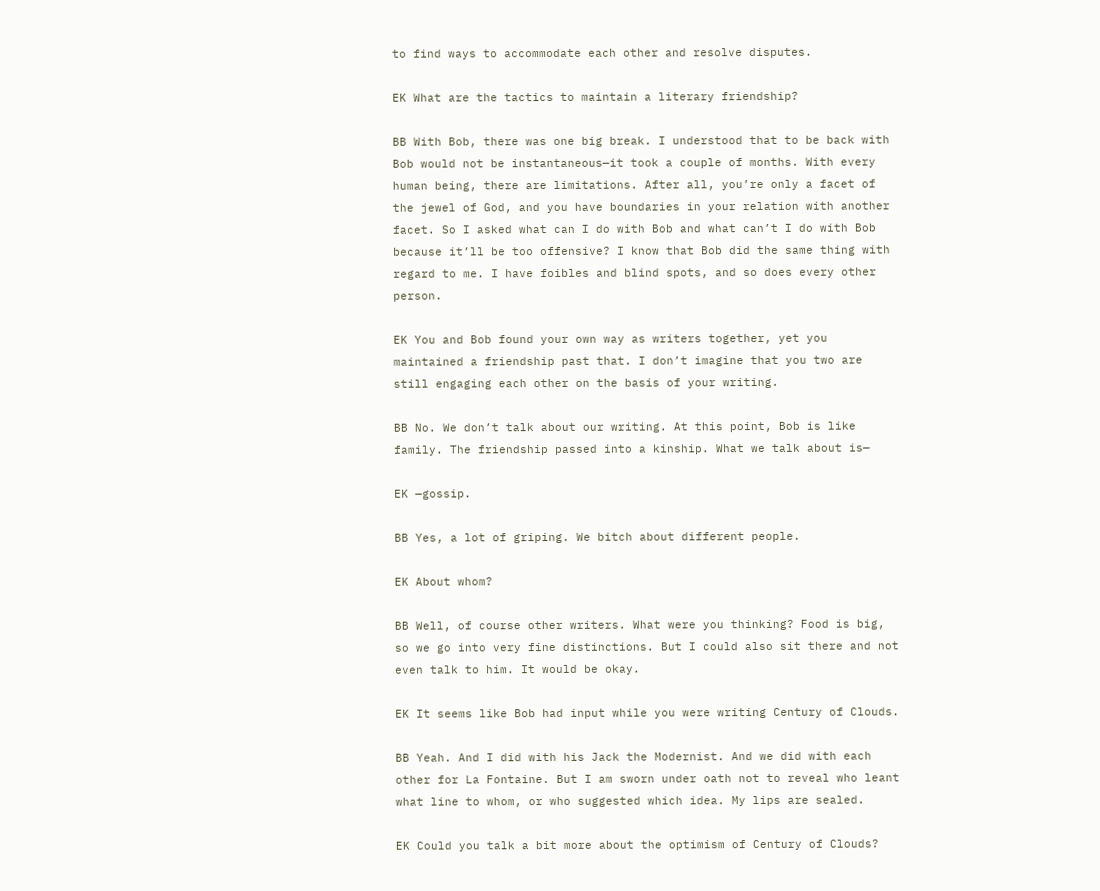to find ways to accommodate each other and resolve disputes.

EK What are the tactics to maintain a literary friendship?

BB With Bob, there was one big break. I understood that to be back with Bob would not be instantaneous—it took a couple of months. With every human being, there are limitations. After all, you’re only a facet of the jewel of God, and you have boundaries in your relation with another facet. So I asked what can I do with Bob and what can’t I do with Bob because it’ll be too offensive? I know that Bob did the same thing with regard to me. I have foibles and blind spots, and so does every other person.

EK You and Bob found your own way as writers together, yet you maintained a friendship past that. I don’t imagine that you two are still engaging each other on the basis of your writing.

BB No. We don’t talk about our writing. At this point, Bob is like family. The friendship passed into a kinship. What we talk about is—

EK —gossip.

BB Yes, a lot of griping. We bitch about different people.

EK About whom?

BB Well, of course other writers. What were you thinking? Food is big, so we go into very fine distinctions. But I could also sit there and not even talk to him. It would be okay.

EK It seems like Bob had input while you were writing Century of Clouds.

BB Yeah. And I did with his Jack the Modernist. And we did with each other for La Fontaine. But I am sworn under oath not to reveal who leant what line to whom, or who suggested which idea. My lips are sealed.

EK Could you talk a bit more about the optimism of Century of Clouds?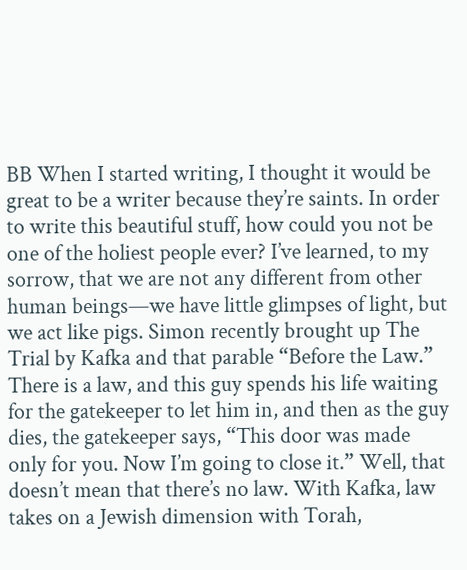BB When I started writing, I thought it would be great to be a writer because they’re saints. In order to write this beautiful stuff, how could you not be one of the holiest people ever? I’ve learned, to my sorrow, that we are not any different from other human beings—we have little glimpses of light, but we act like pigs. Simon recently brought up The Trial by Kafka and that parable “Before the Law.” There is a law, and this guy spends his life waiting for the gatekeeper to let him in, and then as the guy dies, the gatekeeper says, “This door was made only for you. Now I’m going to close it.” Well, that doesn’t mean that there’s no law. With Kafka, law takes on a Jewish dimension with Torah,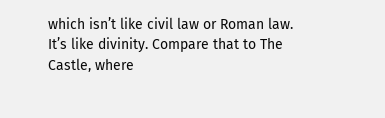which isn’t like civil law or Roman law. It’s like divinity. Compare that to The Castle, where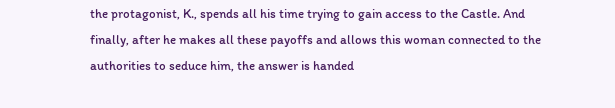the protagonist, K., spends all his time trying to gain access to the Castle. And finally, after he makes all these payoffs and allows this woman connected to the authorities to seduce him, the answer is handed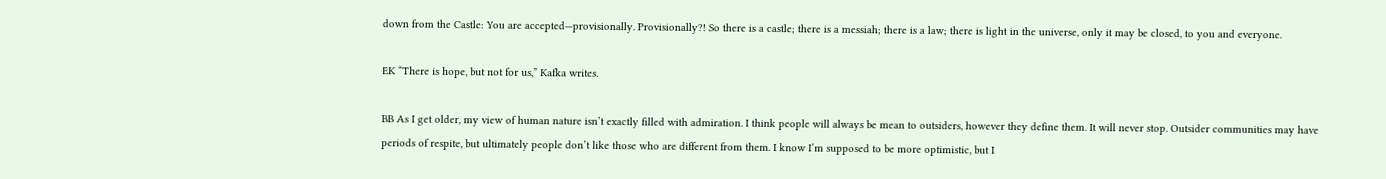down from the Castle: You are accepted—provisionally. Provisionally?! So there is a castle; there is a messiah; there is a law; there is light in the universe, only it may be closed, to you and everyone.

EK “There is hope, but not for us,” Kafka writes.

BB As I get older, my view of human nature isn’t exactly filled with admiration. I think people will always be mean to outsiders, however they define them. It will never stop. Outsider communities may have periods of respite, but ultimately people don’t like those who are different from them. I know I’m supposed to be more optimistic, but I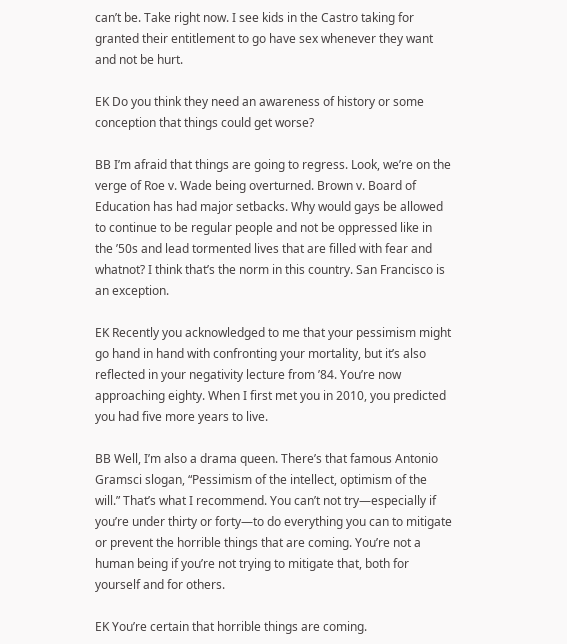can’t be. Take right now. I see kids in the Castro taking for granted their entitlement to go have sex whenever they want and not be hurt.

EK Do you think they need an awareness of history or some conception that things could get worse?

BB I’m afraid that things are going to regress. Look, we’re on the verge of Roe v. Wade being overturned. Brown v. Board of Education has had major setbacks. Why would gays be allowed to continue to be regular people and not be oppressed like in the ’50s and lead tormented lives that are filled with fear and whatnot? I think that’s the norm in this country. San Francisco is an exception.

EK Recently you acknowledged to me that your pessimism might go hand in hand with confronting your mortality, but it’s also reflected in your negativity lecture from ’84. You’re now approaching eighty. When I first met you in 2010, you predicted you had five more years to live.

BB Well, I’m also a drama queen. There’s that famous Antonio Gramsci slogan, “Pessimism of the intellect, optimism of the will.” That’s what I recommend. You can’t not try—especially if you’re under thirty or forty—to do everything you can to mitigate or prevent the horrible things that are coming. You’re not a human being if you’re not trying to mitigate that, both for yourself and for others.

EK You’re certain that horrible things are coming.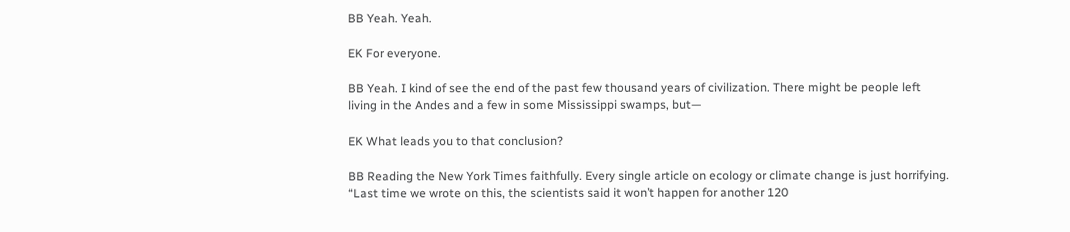BB Yeah. Yeah.

EK For everyone.

BB Yeah. I kind of see the end of the past few thousand years of civilization. There might be people left living in the Andes and a few in some Mississippi swamps, but—

EK What leads you to that conclusion?

BB Reading the New York Times faithfully. Every single article on ecology or climate change is just horrifying. “Last time we wrote on this, the scientists said it won’t happen for another 120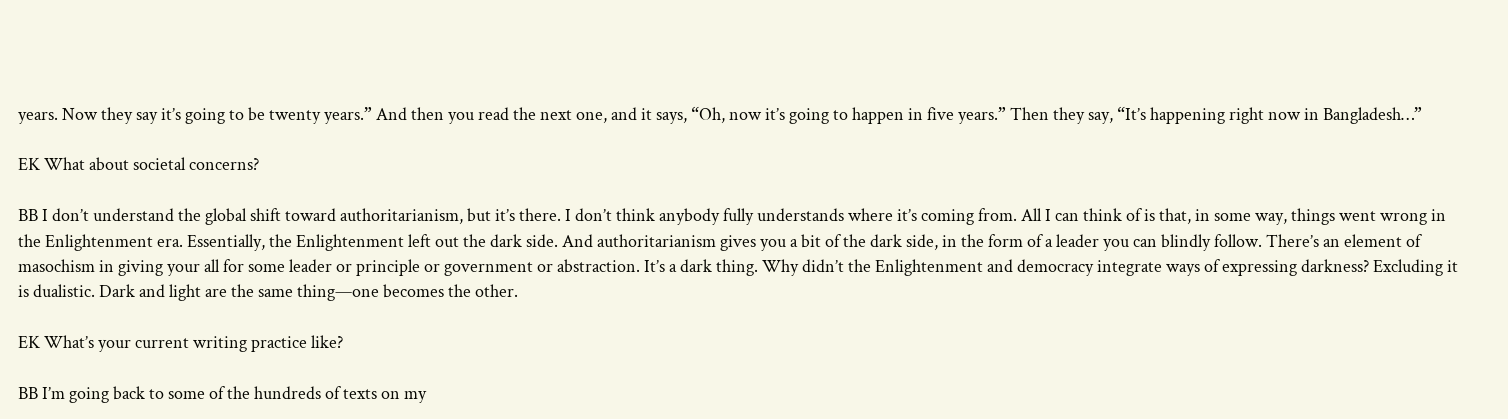years. Now they say it’s going to be twenty years.” And then you read the next one, and it says, “Oh, now it’s going to happen in five years.” Then they say, “It’s happening right now in Bangladesh…”

EK What about societal concerns?

BB I don’t understand the global shift toward authoritarianism, but it’s there. I don’t think anybody fully understands where it’s coming from. All I can think of is that, in some way, things went wrong in the Enlightenment era. Essentially, the Enlightenment left out the dark side. And authoritarianism gives you a bit of the dark side, in the form of a leader you can blindly follow. There’s an element of masochism in giving your all for some leader or principle or government or abstraction. It’s a dark thing. Why didn’t the Enlightenment and democracy integrate ways of expressing darkness? Excluding it is dualistic. Dark and light are the same thing—one becomes the other.

EK What’s your current writing practice like?

BB I’m going back to some of the hundreds of texts on my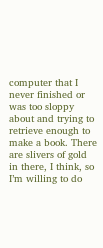computer that I never finished or was too sloppy about and trying to retrieve enough to make a book. There are slivers of gold in there, I think, so I’m willing to do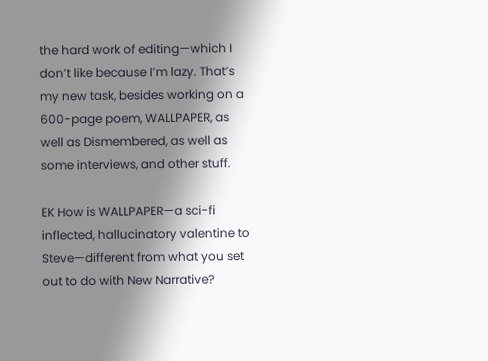the hard work of editing—which I don’t like because I’m lazy. That’s my new task, besides working on a 600-page poem, WALLPAPER, as well as Dismembered, as well as some interviews, and other stuff.

EK How is WALLPAPER—a sci-fi inflected, hallucinatory valentine to Steve—different from what you set out to do with New Narrative?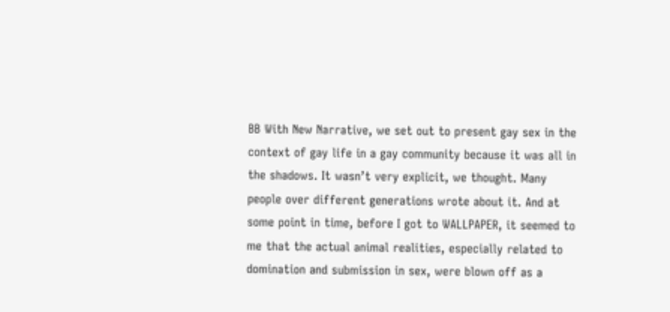BB With New Narrative, we set out to present gay sex in the context of gay life in a gay community because it was all in the shadows. It wasn’t very explicit, we thought. Many people over different generations wrote about it. And at some point in time, before I got to WALLPAPER, it seemed to me that the actual animal realities, especially related to domination and submission in sex, were blown off as a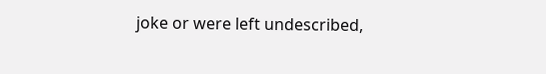joke or were left undescribed,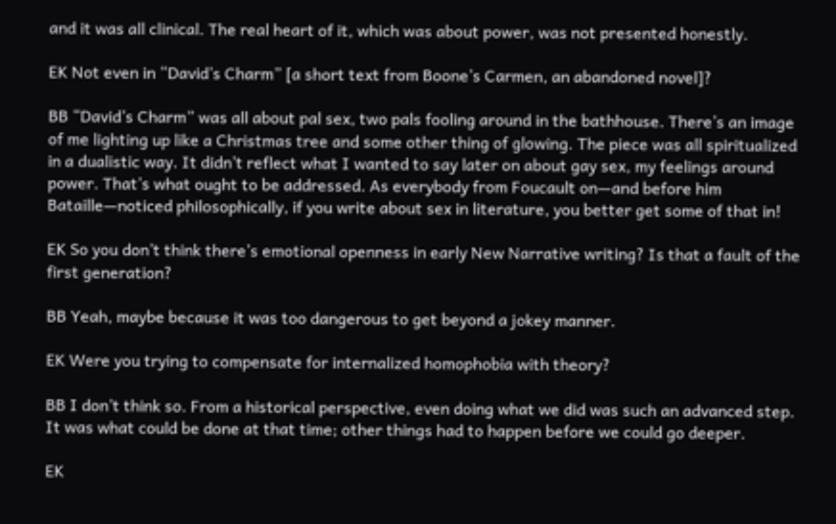and it was all clinical. The real heart of it, which was about power, was not presented honestly.

EK Not even in “David’s Charm” [a short text from Boone’s Carmen, an abandoned novel]?

BB “David’s Charm” was all about pal sex, two pals fooling around in the bathhouse. There’s an image of me lighting up like a Christmas tree and some other thing of glowing. The piece was all spiritualized in a dualistic way. It didn’t reflect what I wanted to say later on about gay sex, my feelings around power. That’s what ought to be addressed. As everybody from Foucault on—and before him Bataille—noticed philosophically, if you write about sex in literature, you better get some of that in!

EK So you don’t think there’s emotional openness in early New Narrative writing? Is that a fault of the first generation?

BB Yeah, maybe because it was too dangerous to get beyond a jokey manner.

EK Were you trying to compensate for internalized homophobia with theory?

BB I don’t think so. From a historical perspective, even doing what we did was such an advanced step. It was what could be done at that time; other things had to happen before we could go deeper.

EK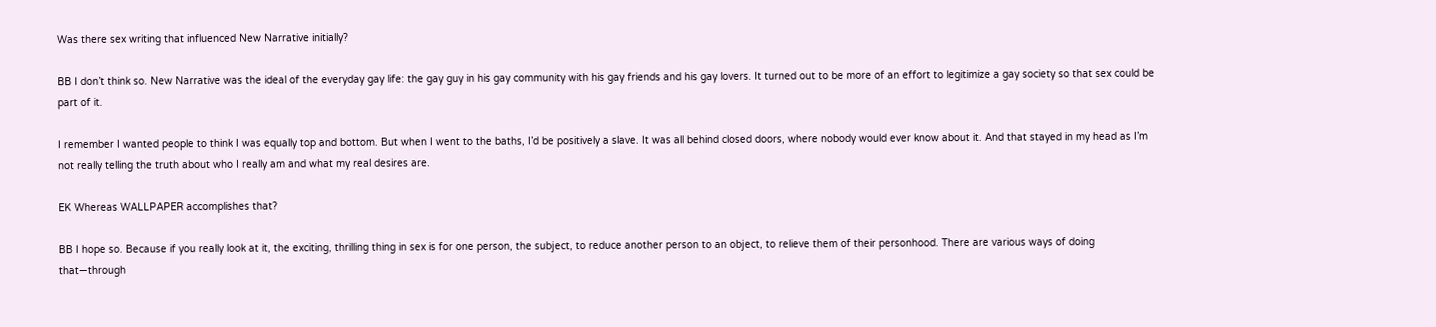Was there sex writing that influenced New Narrative initially?

BB I don’t think so. New Narrative was the ideal of the everyday gay life: the gay guy in his gay community with his gay friends and his gay lovers. It turned out to be more of an effort to legitimize a gay society so that sex could be part of it.

I remember I wanted people to think I was equally top and bottom. But when I went to the baths, I’d be positively a slave. It was all behind closed doors, where nobody would ever know about it. And that stayed in my head as I’m not really telling the truth about who I really am and what my real desires are.

EK Whereas WALLPAPER accomplishes that?

BB I hope so. Because if you really look at it, the exciting, thrilling thing in sex is for one person, the subject, to reduce another person to an object, to relieve them of their personhood. There are various ways of doing that—through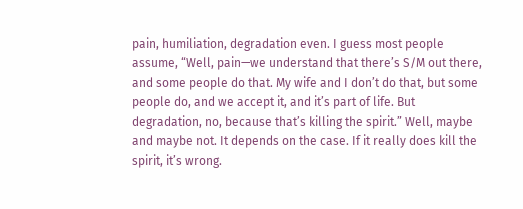pain, humiliation, degradation even. I guess most people assume, “Well, pain—we understand that there’s S/M out there, and some people do that. My wife and I don’t do that, but some people do, and we accept it, and it’s part of life. But degradation, no, because that’s killing the spirit.” Well, maybe and maybe not. It depends on the case. If it really does kill the spirit, it’s wrong.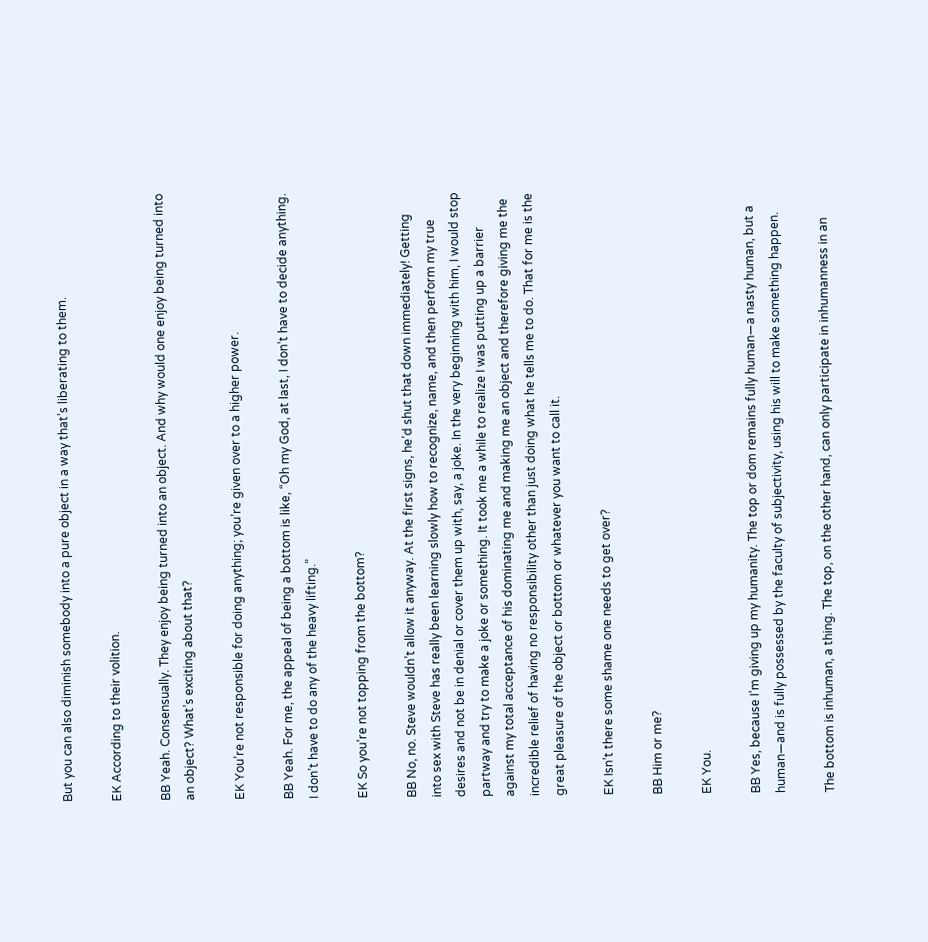But you can also diminish somebody into a pure object in a way that’s liberating to them.

EK According to their volition.

BB Yeah. Consensually. They enjoy being turned into an object. And why would one enjoy being turned into an object? What’s exciting about that?

EK You’re not responsible for doing anything; you’re given over to a higher power.

BB Yeah. For me, the appeal of being a bottom is like, “Oh my God, at last, I don’t have to decide anything. I don’t have to do any of the heavy lifting.”

EK So you’re not topping from the bottom?

BB No, no. Steve wouldn’t allow it anyway. At the first signs, he’d shut that down immediately! Getting into sex with Steve has really been learning slowly how to recognize, name, and then perform my true desires and not be in denial or cover them up with, say, a joke. In the very beginning with him, I would stop partway and try to make a joke or something. It took me a while to realize I was putting up a barrier against my total acceptance of his dominating me and making me an object and therefore giving me the incredible relief of having no responsibility other than just doing what he tells me to do. That for me is the great pleasure of the object or bottom or whatever you want to call it.

EK Isn’t there some shame one needs to get over?

BB Him or me?

EK You.

BB Yes, because I’m giving up my humanity. The top or dom remains fully human—a nasty human, but a human—and is fully possessed by the faculty of subjectivity, using his will to make something happen.

The bottom is inhuman, a thing. The top, on the other hand, can only participate in inhumanness in an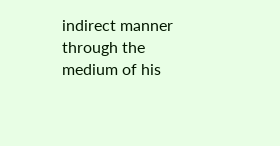indirect manner through the medium of his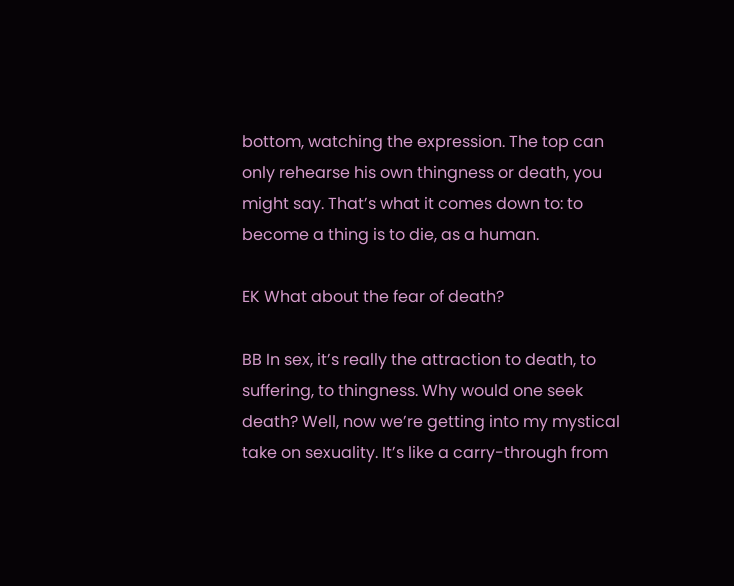bottom, watching the expression. The top can only rehearse his own thingness or death, you might say. That’s what it comes down to: to become a thing is to die, as a human.

EK What about the fear of death?

BB In sex, it’s really the attraction to death, to suffering, to thingness. Why would one seek death? Well, now we’re getting into my mystical take on sexuality. It’s like a carry-through from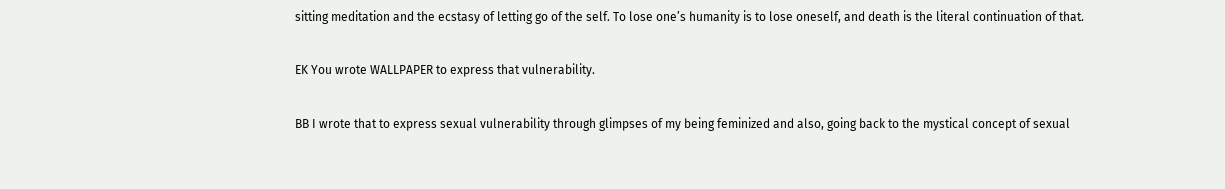sitting meditation and the ecstasy of letting go of the self. To lose one’s humanity is to lose oneself, and death is the literal continuation of that.

EK You wrote WALLPAPER to express that vulnerability.

BB I wrote that to express sexual vulnerability through glimpses of my being feminized and also, going back to the mystical concept of sexual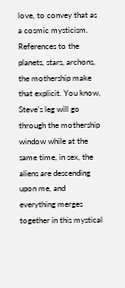love, to convey that as a cosmic mysticism. References to the planets, stars, archons, the mothership make that explicit. You know, Steve’s leg will go through the mothership window while at the same time, in sex, the aliens are descending upon me, and everything merges together in this mystical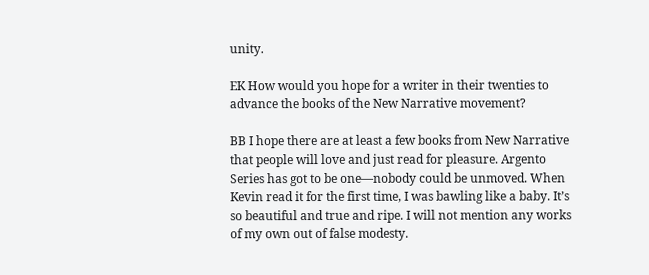unity.

EK How would you hope for a writer in their twenties to advance the books of the New Narrative movement?

BB I hope there are at least a few books from New Narrative that people will love and just read for pleasure. Argento Series has got to be one—nobody could be unmoved. When Kevin read it for the first time, I was bawling like a baby. It’s so beautiful and true and ripe. I will not mention any works of my own out of false modesty.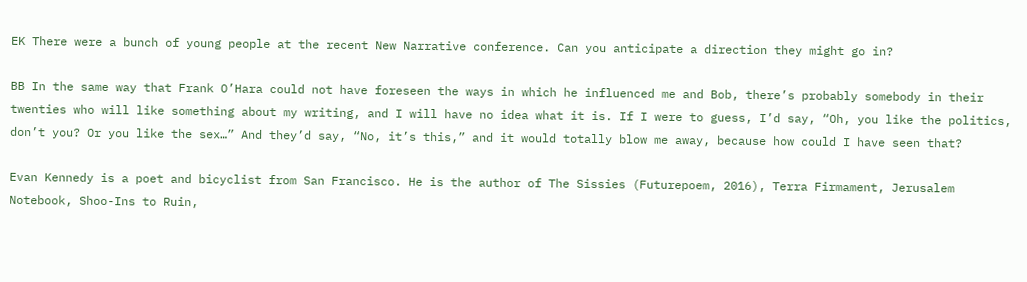EK There were a bunch of young people at the recent New Narrative conference. Can you anticipate a direction they might go in?

BB In the same way that Frank O’Hara could not have foreseen the ways in which he influenced me and Bob, there’s probably somebody in their twenties who will like something about my writing, and I will have no idea what it is. If I were to guess, I’d say, “Oh, you like the politics, don’t you? Or you like the sex…” And they’d say, “No, it’s this,” and it would totally blow me away, because how could I have seen that?

Evan Kennedy is a poet and bicyclist from San Francisco. He is the author of The Sissies (Futurepoem, 2016), Terra Firmament, Jerusalem Notebook, Shoo-Ins to Ruin,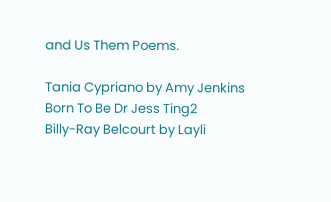and Us Them Poems.

Tania Cypriano by Amy Jenkins
Born To Be Dr Jess Ting2
Billy-Ray Belcourt by Layli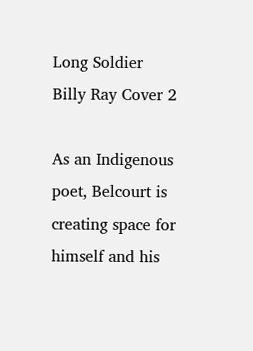Long Soldier
Billy Ray Cover 2

As an Indigenous poet, Belcourt is creating space for himself and his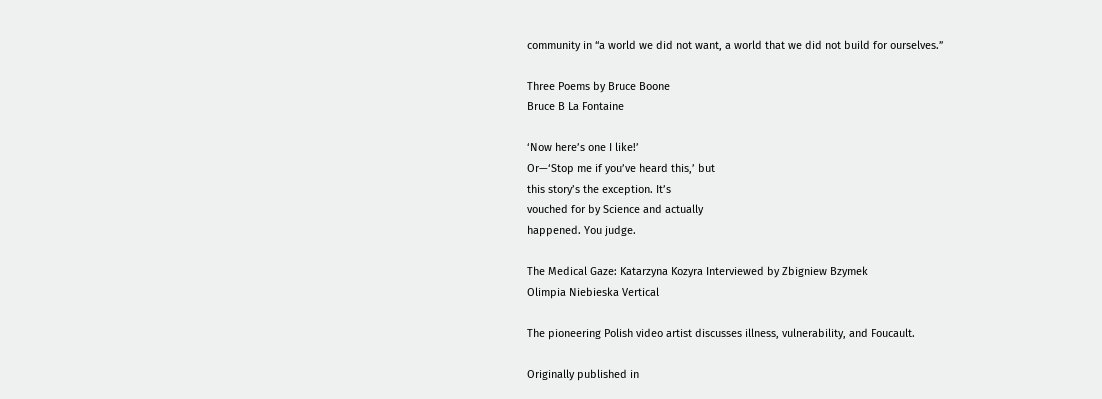community in “a world we did not want, a world that we did not build for ourselves.”

Three Poems by Bruce Boone
Bruce B La Fontaine

‘Now here’s one I like!’
Or—‘Stop me if you’ve heard this,’ but
this story’s the exception. It’s
vouched for by Science and actually
happened. You judge.

The Medical Gaze: Katarzyna Kozyra Interviewed by Zbigniew Bzymek
Olimpia Niebieska Vertical

The pioneering Polish video artist discusses illness, vulnerability, and Foucault.

Originally published in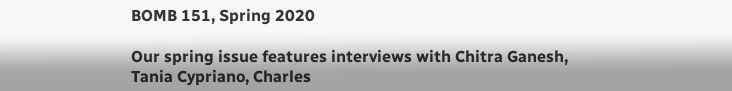BOMB 151, Spring 2020

Our spring issue features interviews with Chitra Ganesh, Tania Cypriano, Charles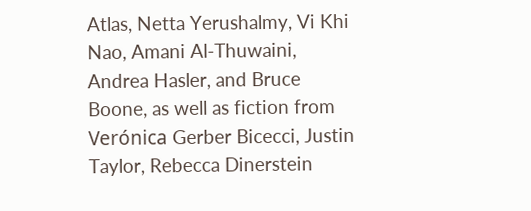Atlas, Netta Yerushalmy, Vi Khi Nao, Amani Al-Thuwaini, Andrea Hasler, and Bruce Boone, as well as fiction from Verónica Gerber Bicecci, Justin Taylor, Rebecca Dinerstein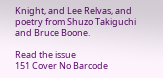Knight, and Lee Relvas, and poetry from Shuzo Takiguchi and Bruce Boone.

Read the issue
151 Cover No Barcode